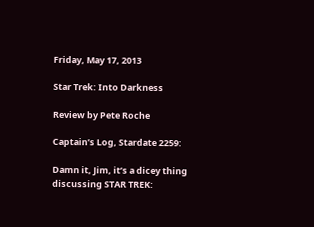Friday, May 17, 2013

Star Trek: Into Darkness

Review by Pete Roche

Captain’s Log, Stardate 2259:

Damn it, Jim, it’s a dicey thing discussing STAR TREK: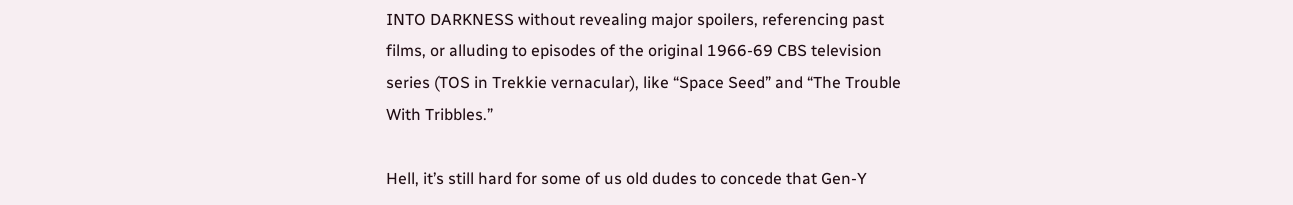INTO DARKNESS without revealing major spoilers, referencing past films, or alluding to episodes of the original 1966-69 CBS television series (TOS in Trekkie vernacular), like “Space Seed” and “The Trouble With Tribbles.”

Hell, it’s still hard for some of us old dudes to concede that Gen-Y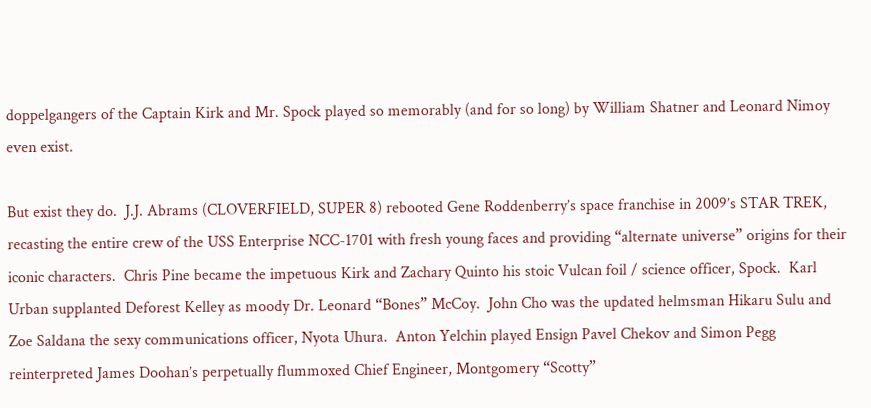doppelgangers of the Captain Kirk and Mr. Spock played so memorably (and for so long) by William Shatner and Leonard Nimoy even exist.

But exist they do.  J.J. Abrams (CLOVERFIELD, SUPER 8) rebooted Gene Roddenberry’s space franchise in 2009’s STAR TREK, recasting the entire crew of the USS Enterprise NCC-1701 with fresh young faces and providing “alternate universe” origins for their iconic characters.  Chris Pine became the impetuous Kirk and Zachary Quinto his stoic Vulcan foil / science officer, Spock.  Karl Urban supplanted Deforest Kelley as moody Dr. Leonard “Bones” McCoy.  John Cho was the updated helmsman Hikaru Sulu and Zoe Saldana the sexy communications officer, Nyota Uhura.  Anton Yelchin played Ensign Pavel Chekov and Simon Pegg reinterpreted James Doohan’s perpetually flummoxed Chief Engineer, Montgomery “Scotty”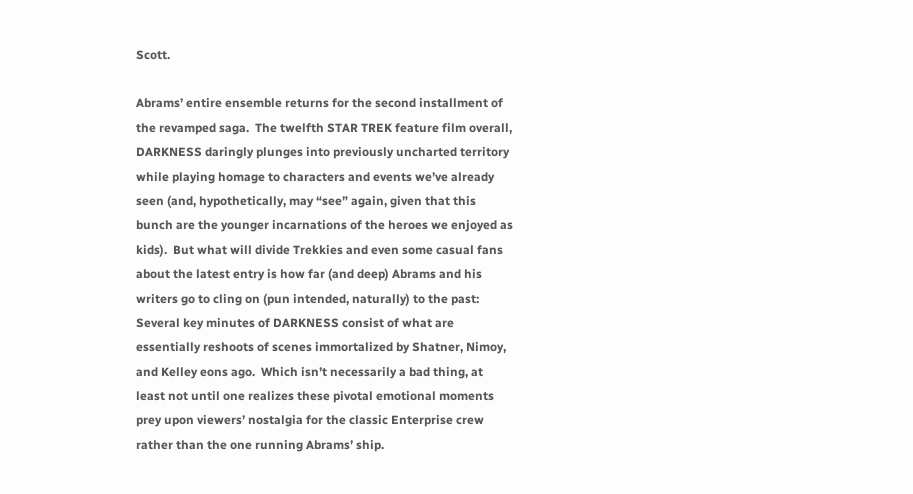Scott.

Abrams’ entire ensemble returns for the second installment of the revamped saga.  The twelfth STAR TREK feature film overall, DARKNESS daringly plunges into previously uncharted territory while playing homage to characters and events we’ve already seen (and, hypothetically, may “see” again, given that this bunch are the younger incarnations of the heroes we enjoyed as kids).  But what will divide Trekkies and even some casual fans about the latest entry is how far (and deep) Abrams and his writers go to cling on (pun intended, naturally) to the past:  Several key minutes of DARKNESS consist of what are essentially reshoots of scenes immortalized by Shatner, Nimoy, and Kelley eons ago.  Which isn’t necessarily a bad thing, at least not until one realizes these pivotal emotional moments prey upon viewers’ nostalgia for the classic Enterprise crew rather than the one running Abrams’ ship.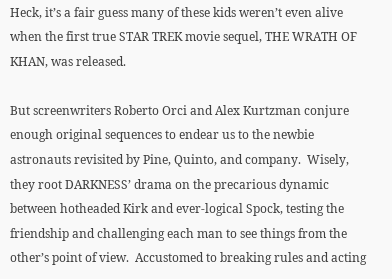Heck, it’s a fair guess many of these kids weren’t even alive when the first true STAR TREK movie sequel, THE WRATH OF KHAN, was released.

But screenwriters Roberto Orci and Alex Kurtzman conjure enough original sequences to endear us to the newbie astronauts revisited by Pine, Quinto, and company.  Wisely, they root DARKNESS’ drama on the precarious dynamic between hotheaded Kirk and ever-logical Spock, testing the friendship and challenging each man to see things from the other’s point of view.  Accustomed to breaking rules and acting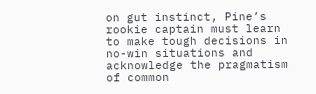on gut instinct, Pine’s rookie captain must learn to make tough decisions in no-win situations and acknowledge the pragmatism of common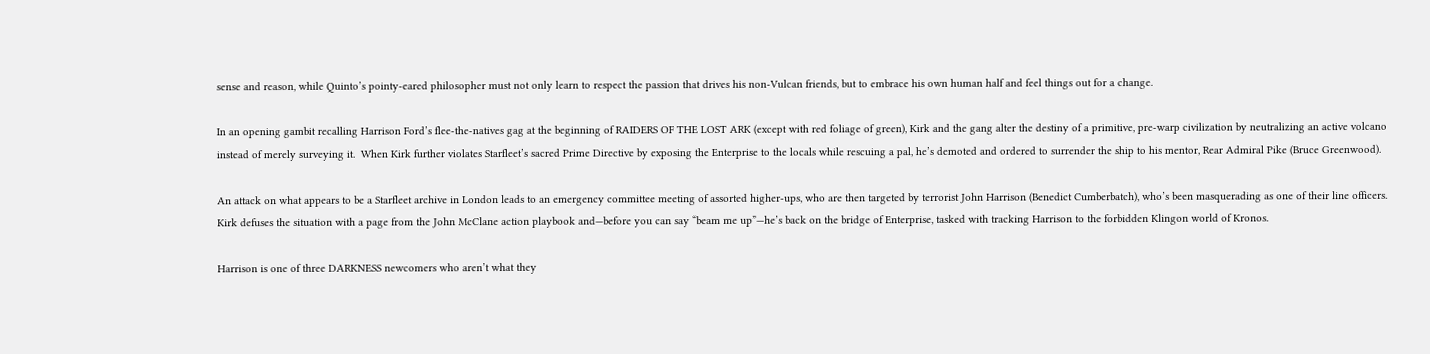sense and reason, while Quinto’s pointy-eared philosopher must not only learn to respect the passion that drives his non-Vulcan friends, but to embrace his own human half and feel things out for a change.

In an opening gambit recalling Harrison Ford’s flee-the-natives gag at the beginning of RAIDERS OF THE LOST ARK (except with red foliage of green), Kirk and the gang alter the destiny of a primitive, pre-warp civilization by neutralizing an active volcano instead of merely surveying it.  When Kirk further violates Starfleet’s sacred Prime Directive by exposing the Enterprise to the locals while rescuing a pal, he’s demoted and ordered to surrender the ship to his mentor, Rear Admiral Pike (Bruce Greenwood).

An attack on what appears to be a Starfleet archive in London leads to an emergency committee meeting of assorted higher-ups, who are then targeted by terrorist John Harrison (Benedict Cumberbatch), who’s been masquerading as one of their line officers.  Kirk defuses the situation with a page from the John McClane action playbook and—before you can say “beam me up”—he’s back on the bridge of Enterprise, tasked with tracking Harrison to the forbidden Klingon world of Kronos.

Harrison is one of three DARKNESS newcomers who aren’t what they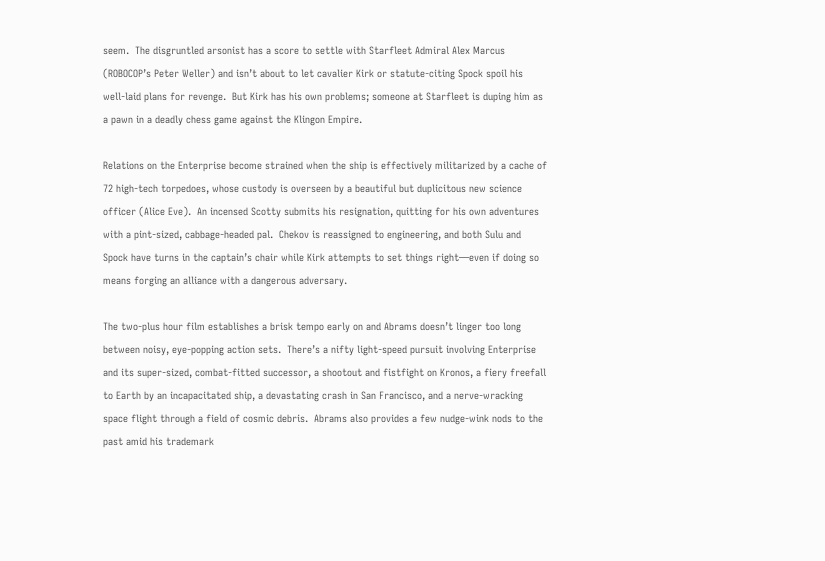seem.  The disgruntled arsonist has a score to settle with Starfleet Admiral Alex Marcus (ROBOCOP’s Peter Weller) and isn’t about to let cavalier Kirk or statute-citing Spock spoil his well-laid plans for revenge.  But Kirk has his own problems; someone at Starfleet is duping him as a pawn in a deadly chess game against the Klingon Empire.

Relations on the Enterprise become strained when the ship is effectively militarized by a cache of 72 high-tech torpedoes, whose custody is overseen by a beautiful but duplicitous new science officer (Alice Eve).  An incensed Scotty submits his resignation, quitting for his own adventures with a pint-sized, cabbage-headed pal.  Chekov is reassigned to engineering, and both Sulu and Spock have turns in the captain’s chair while Kirk attempts to set things right—even if doing so means forging an alliance with a dangerous adversary.

The two-plus hour film establishes a brisk tempo early on and Abrams doesn’t linger too long between noisy, eye-popping action sets.  There’s a nifty light-speed pursuit involving Enterprise and its super-sized, combat-fitted successor, a shootout and fistfight on Kronos, a fiery freefall to Earth by an incapacitated ship, a devastating crash in San Francisco, and a nerve-wracking space flight through a field of cosmic debris.  Abrams also provides a few nudge-wink nods to the past amid his trademark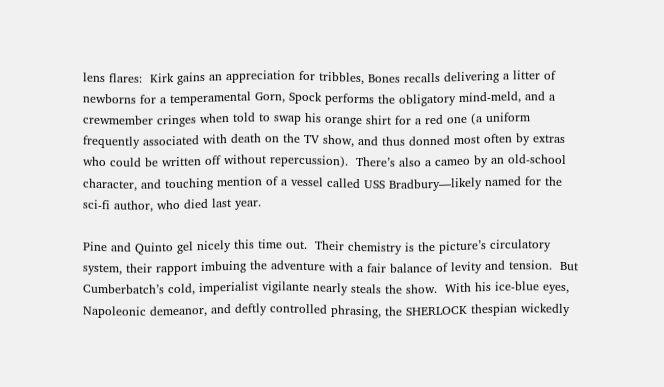lens flares:  Kirk gains an appreciation for tribbles, Bones recalls delivering a litter of newborns for a temperamental Gorn, Spock performs the obligatory mind-meld, and a crewmember cringes when told to swap his orange shirt for a red one (a uniform frequently associated with death on the TV show, and thus donned most often by extras who could be written off without repercussion).  There’s also a cameo by an old-school character, and touching mention of a vessel called USS Bradbury—likely named for the sci-fi author, who died last year.

Pine and Quinto gel nicely this time out.  Their chemistry is the picture’s circulatory system, their rapport imbuing the adventure with a fair balance of levity and tension.  But Cumberbatch’s cold, imperialist vigilante nearly steals the show.  With his ice-blue eyes, Napoleonic demeanor, and deftly controlled phrasing, the SHERLOCK thespian wickedly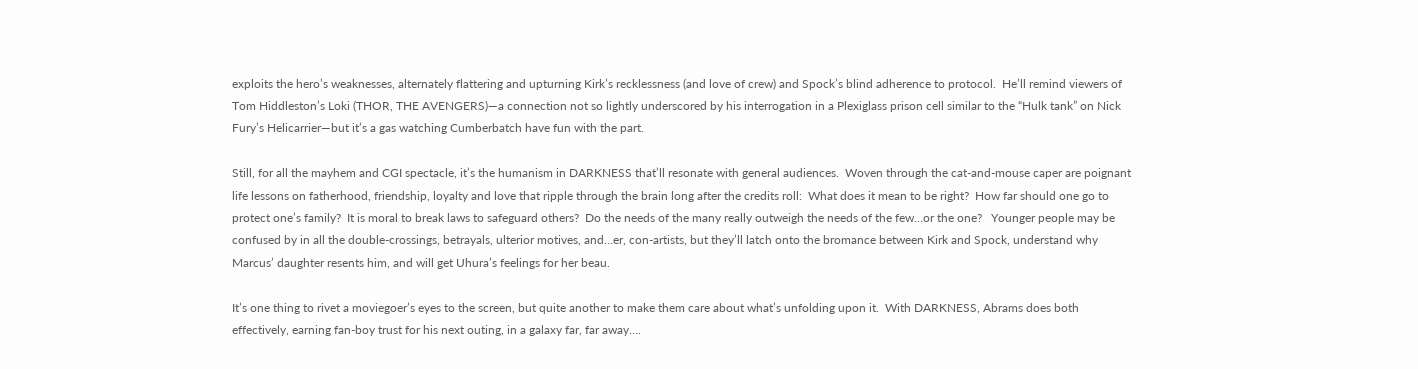exploits the hero’s weaknesses, alternately flattering and upturning Kirk’s recklessness (and love of crew) and Spock’s blind adherence to protocol.  He’ll remind viewers of Tom Hiddleston’s Loki (THOR, THE AVENGERS)—a connection not so lightly underscored by his interrogation in a Plexiglass prison cell similar to the “Hulk tank” on Nick Fury’s Helicarrier—but it’s a gas watching Cumberbatch have fun with the part.

Still, for all the mayhem and CGI spectacle, it’s the humanism in DARKNESS that’ll resonate with general audiences.  Woven through the cat-and-mouse caper are poignant life lessons on fatherhood, friendship, loyalty and love that ripple through the brain long after the credits roll:  What does it mean to be right?  How far should one go to protect one’s family?  It is moral to break laws to safeguard others?  Do the needs of the many really outweigh the needs of the few…or the one?   Younger people may be confused by in all the double-crossings, betrayals, ulterior motives, and…er, con-artists, but they’ll latch onto the bromance between Kirk and Spock, understand why Marcus’ daughter resents him, and will get Uhura’s feelings for her beau.

It’s one thing to rivet a moviegoer’s eyes to the screen, but quite another to make them care about what’s unfolding upon it.  With DARKNESS, Abrams does both effectively, earning fan-boy trust for his next outing, in a galaxy far, far away….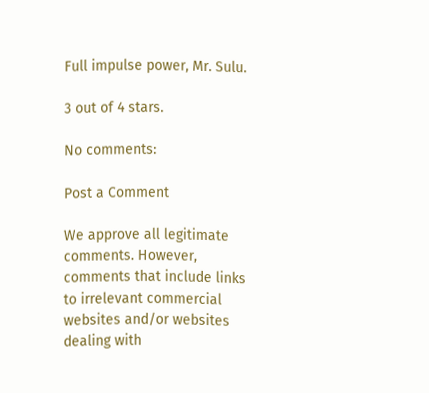Full impulse power, Mr. Sulu.

3 out of 4 stars.

No comments:

Post a Comment

We approve all legitimate comments. However, comments that include links to irrelevant commercial websites and/or websites dealing with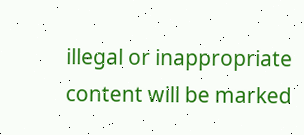illegal or inappropriate content will be marked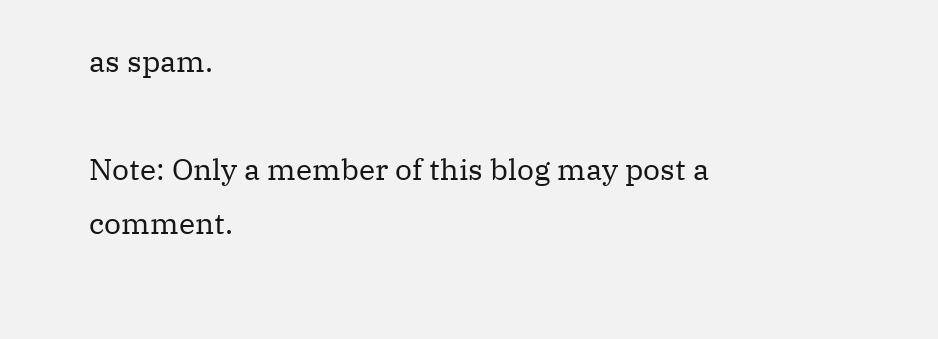as spam.

Note: Only a member of this blog may post a comment.